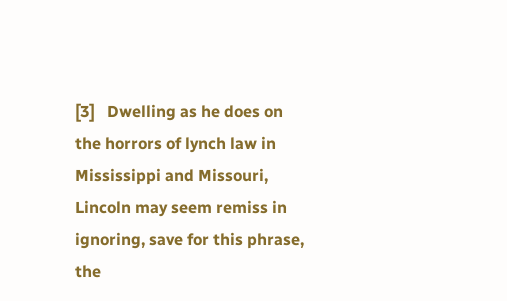[3]   Dwelling as he does on the horrors of lynch law in Mississippi and Missouri, Lincoln may seem remiss in ignoring, save for this phrase, the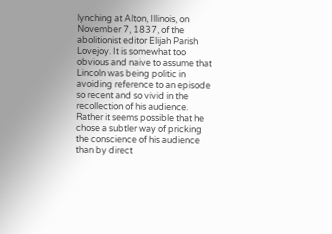lynching at Alton, Illinois, on November 7, 1837, of the abolitionist editor Elijah Parish Lovejoy. It is somewhat too obvious and naive to assume that Lincoln was being politic in avoiding reference to an episode so recent and so vivid in the recollection of his audience. Rather it seems possible that he chose a subtler way of pricking the conscience of his audience than by direct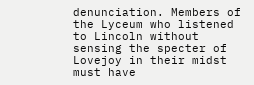denunciation. Members of the Lyceum who listened to Lincoln without sensing the specter of Lovejoy in their midst must have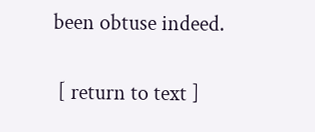been obtuse indeed.

 [ return to text ]